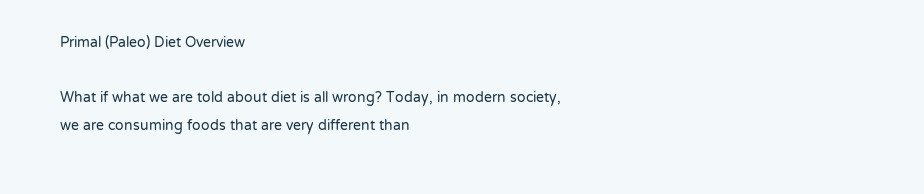Primal (Paleo) Diet Overview

What if what we are told about diet is all wrong? Today, in modern society, we are consuming foods that are very different than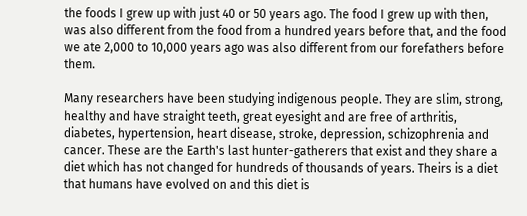the foods I grew up with just 40 or 50 years ago. The food I grew up with then, was also different from the food from a hundred years before that, and the food we ate 2,000 to 10,000 years ago was also different from our forefathers before them.

Many researchers have been studying indigenous people. They are slim, strong, healthy and have straight teeth, great eyesight and are free of arthritis, diabetes, hypertension, heart disease, stroke, depression, schizophrenia and cancer. These are the Earth's last hunter-gatherers that exist and they share a diet which has not changed for hundreds of thousands of years. Theirs is a diet that humans have evolved on and this diet is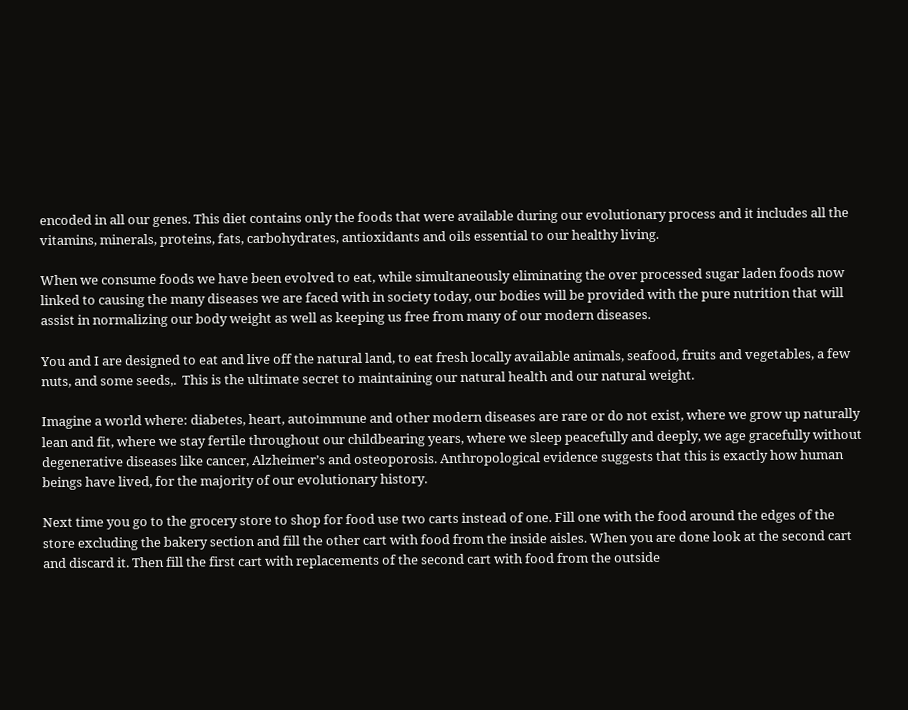encoded in all our genes. This diet contains only the foods that were available during our evolutionary process and it includes all the vitamins, minerals, proteins, fats, carbohydrates, antioxidants and oils essential to our healthy living.

When we consume foods we have been evolved to eat, while simultaneously eliminating the over processed sugar laden foods now linked to causing the many diseases we are faced with in society today, our bodies will be provided with the pure nutrition that will assist in normalizing our body weight as well as keeping us free from many of our modern diseases.

You and I are designed to eat and live off the natural land, to eat fresh locally available animals, seafood, fruits and vegetables, a few nuts, and some seeds,.  This is the ultimate secret to maintaining our natural health and our natural weight.

Imagine a world where: diabetes, heart, autoimmune and other modern diseases are rare or do not exist, where we grow up naturally lean and fit, where we stay fertile throughout our childbearing years, where we sleep peacefully and deeply, we age gracefully without degenerative diseases like cancer, Alzheimer’s and osteoporosis. Anthropological evidence suggests that this is exactly how human beings have lived, for the majority of our evolutionary history.

Next time you go to the grocery store to shop for food use two carts instead of one. Fill one with the food around the edges of the store excluding the bakery section and fill the other cart with food from the inside aisles. When you are done look at the second cart and discard it. Then fill the first cart with replacements of the second cart with food from the outside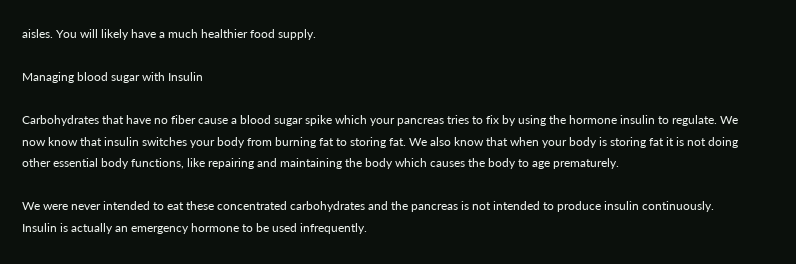aisles. You will likely have a much healthier food supply.

Managing blood sugar with Insulin

Carbohydrates that have no fiber cause a blood sugar spike which your pancreas tries to fix by using the hormone insulin to regulate. We now know that insulin switches your body from burning fat to storing fat. We also know that when your body is storing fat it is not doing other essential body functions, like repairing and maintaining the body which causes the body to age prematurely.

We were never intended to eat these concentrated carbohydrates and the pancreas is not intended to produce insulin continuously. Insulin is actually an emergency hormone to be used infrequently.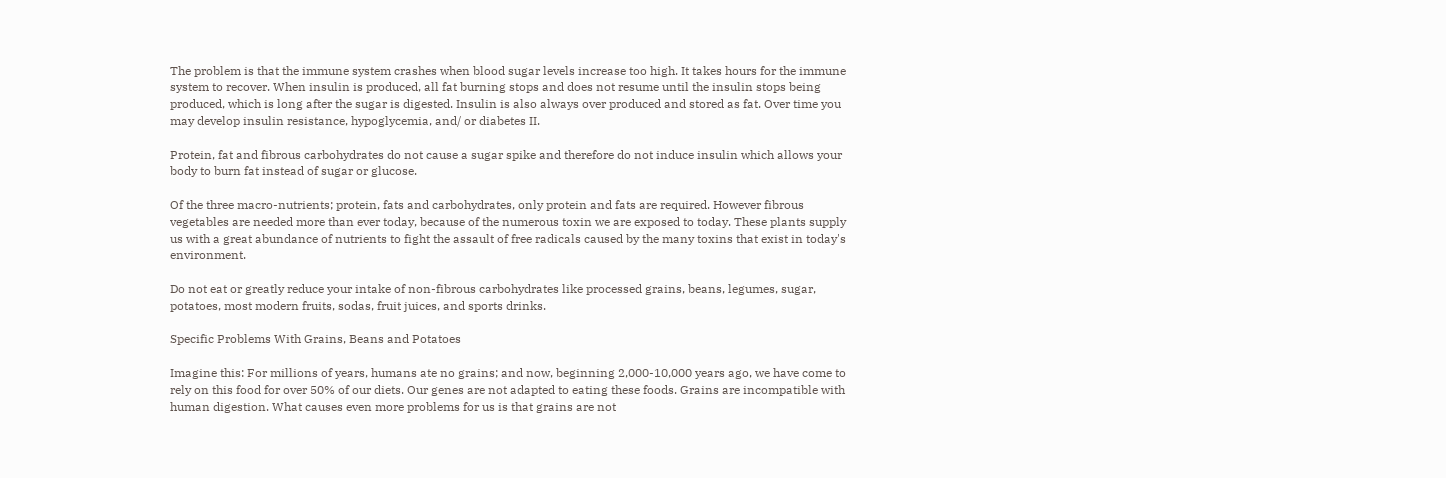The problem is that the immune system crashes when blood sugar levels increase too high. It takes hours for the immune system to recover. When insulin is produced, all fat burning stops and does not resume until the insulin stops being produced, which is long after the sugar is digested. Insulin is also always over produced and stored as fat. Over time you may develop insulin resistance, hypoglycemia, and/ or diabetes II.

Protein, fat and fibrous carbohydrates do not cause a sugar spike and therefore do not induce insulin which allows your body to burn fat instead of sugar or glucose.

Of the three macro-nutrients; protein, fats and carbohydrates, only protein and fats are required. However fibrous vegetables are needed more than ever today, because of the numerous toxin we are exposed to today. These plants supply us with a great abundance of nutrients to fight the assault of free radicals caused by the many toxins that exist in today's environment.

Do not eat or greatly reduce your intake of non-fibrous carbohydrates like processed grains, beans, legumes, sugar, potatoes, most modern fruits, sodas, fruit juices, and sports drinks.

Specific Problems With Grains, Beans and Potatoes

Imagine this: For millions of years, humans ate no grains; and now, beginning 2,000-10,000 years ago, we have come to rely on this food for over 50% of our diets. Our genes are not adapted to eating these foods. Grains are incompatible with human digestion. What causes even more problems for us is that grains are not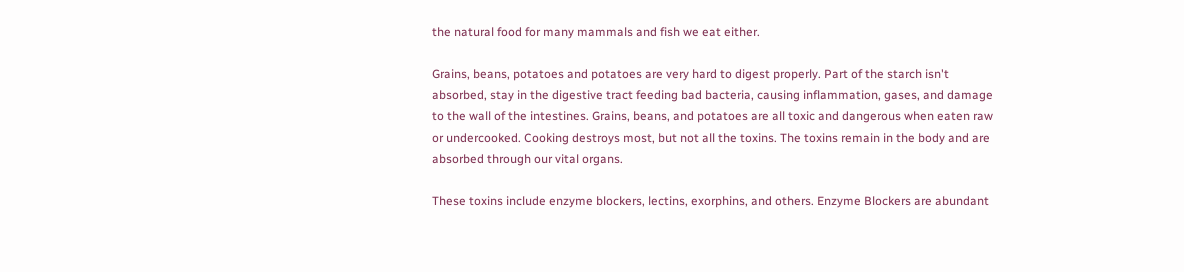the natural food for many mammals and fish we eat either.

Grains, beans, potatoes and potatoes are very hard to digest properly. Part of the starch isn't absorbed, stay in the digestive tract feeding bad bacteria, causing inflammation, gases, and damage to the wall of the intestines. Grains, beans, and potatoes are all toxic and dangerous when eaten raw or undercooked. Cooking destroys most, but not all the toxins. The toxins remain in the body and are absorbed through our vital organs.

These toxins include enzyme blockers, lectins, exorphins, and others. Enzyme Blockers are abundant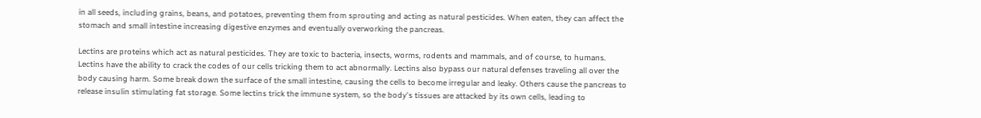in all seeds, including grains, beans, and potatoes, preventing them from sprouting and acting as natural pesticides. When eaten, they can affect the stomach and small intestine increasing digestive enzymes and eventually overworking the pancreas.

Lectins are proteins which act as natural pesticides. They are toxic to bacteria, insects, worms, rodents and mammals, and of course, to humans. Lectins have the ability to crack the codes of our cells tricking them to act abnormally. Lectins also bypass our natural defenses traveling all over the body causing harm. Some break down the surface of the small intestine, causing the cells to become irregular and leaky. Others cause the pancreas to release insulin stimulating fat storage. Some lectins trick the immune system, so the body's tissues are attacked by its own cells, leading to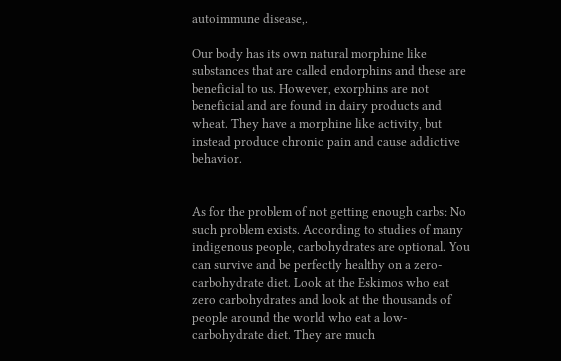autoimmune disease,.

Our body has its own natural morphine like substances that are called endorphins and these are beneficial to us. However, exorphins are not beneficial and are found in dairy products and wheat. They have a morphine like activity, but instead produce chronic pain and cause addictive behavior.


As for the problem of not getting enough carbs: No such problem exists. According to studies of many indigenous people, carbohydrates are optional. You can survive and be perfectly healthy on a zero-carbohydrate diet. Look at the Eskimos who eat zero carbohydrates and look at the thousands of people around the world who eat a low-carbohydrate diet. They are much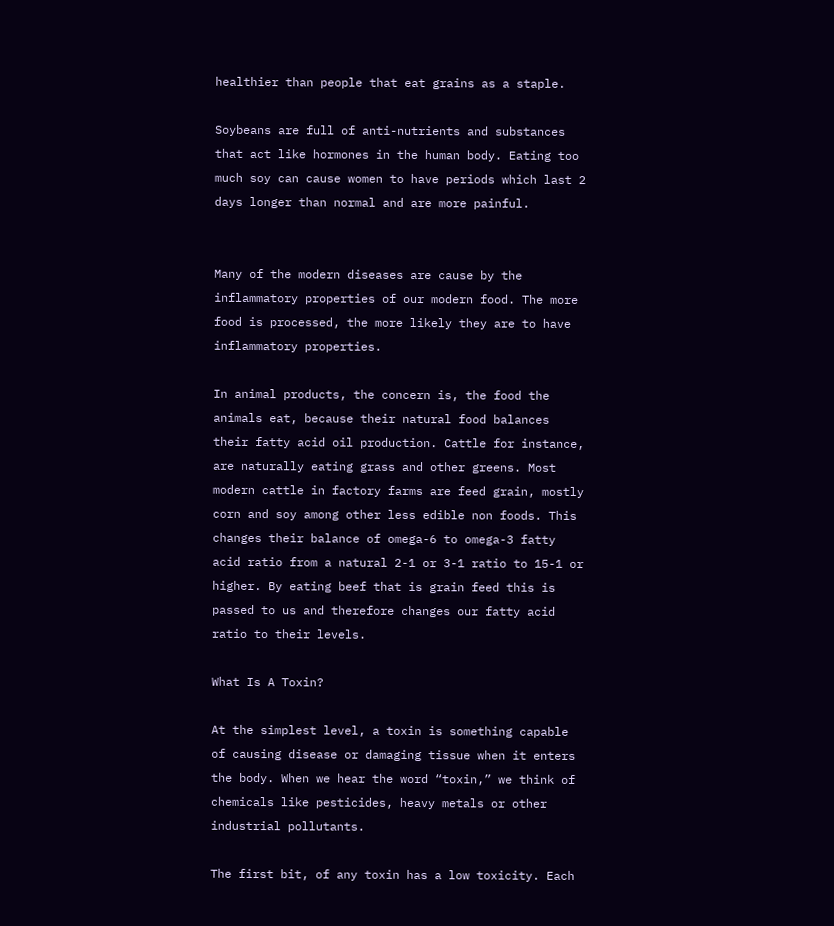healthier than people that eat grains as a staple.

Soybeans are full of anti-nutrients and substances that act like hormones in the human body. Eating too much soy can cause women to have periods which last 2 days longer than normal and are more painful.


Many of the modern diseases are cause by the inflammatory properties of our modern food. The more food is processed, the more likely they are to have inflammatory properties.

In animal products, the concern is, the food the animals eat, because their natural food balances their fatty acid oil production. Cattle for instance, are naturally eating grass and other greens. Most modern cattle in factory farms are feed grain, mostly  corn and soy among other less edible non foods. This changes their balance of omega-6 to omega-3 fatty acid ratio from a natural 2-1 or 3-1 ratio to 15-1 or higher. By eating beef that is grain feed this is passed to us and therefore changes our fatty acid ratio to their levels.

What Is A Toxin?

At the simplest level, a toxin is something capable of causing disease or damaging tissue when it enters the body. When we hear the word “toxin,” we think of chemicals like pesticides, heavy metals or other industrial pollutants.

The first bit, of any toxin has a low toxicity. Each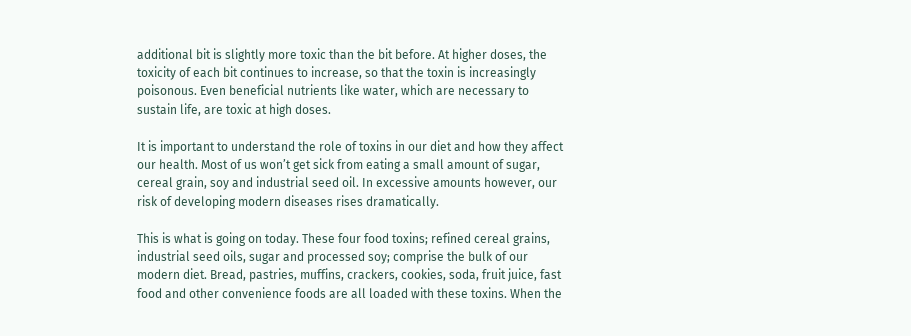additional bit is slightly more toxic than the bit before. At higher doses, the toxicity of each bit continues to increase, so that the toxin is increasingly poisonous. Even beneficial nutrients like water, which are necessary to sustain life, are toxic at high doses.

It is important to understand the role of toxins in our diet and how they affect our health. Most of us won’t get sick from eating a small amount of sugar, cereal grain, soy and industrial seed oil. In excessive amounts however, our risk of developing modern diseases rises dramatically.

This is what is going on today. These four food toxins; refined cereal grains, industrial seed oils, sugar and processed soy; comprise the bulk of our modern diet. Bread, pastries, muffins, crackers, cookies, soda, fruit juice, fast food and other convenience foods are all loaded with these toxins. When the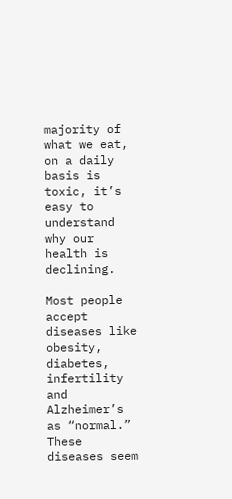majority of what we eat, on a daily basis is toxic, it’s easy to understand why our health is declining.

Most people accept diseases like obesity, diabetes, infertility and Alzheimer’s as “normal.” These diseases seem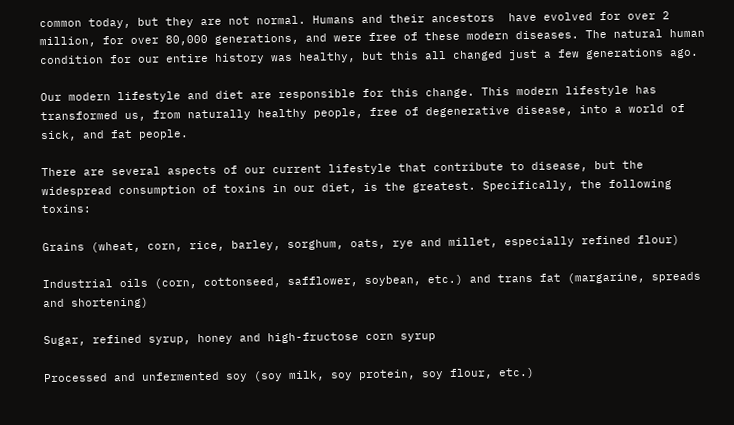common today, but they are not normal. Humans and their ancestors  have evolved for over 2 million, for over 80,000 generations, and were free of these modern diseases. The natural human condition for our entire history was healthy, but this all changed just a few generations ago.

Our modern lifestyle and diet are responsible for this change. This modern lifestyle has transformed us, from naturally healthy people, free of degenerative disease, into a world of sick, and fat people.

There are several aspects of our current lifestyle that contribute to disease, but the widespread consumption of toxins in our diet, is the greatest. Specifically, the following toxins:

Grains (wheat, corn, rice, barley, sorghum, oats, rye and millet, especially refined flour)

Industrial oils (corn, cottonseed, safflower, soybean, etc.) and trans fat (margarine, spreads and shortening)

Sugar, refined syrup, honey and high-fructose corn syrup

Processed and unfermented soy (soy milk, soy protein, soy flour, etc.)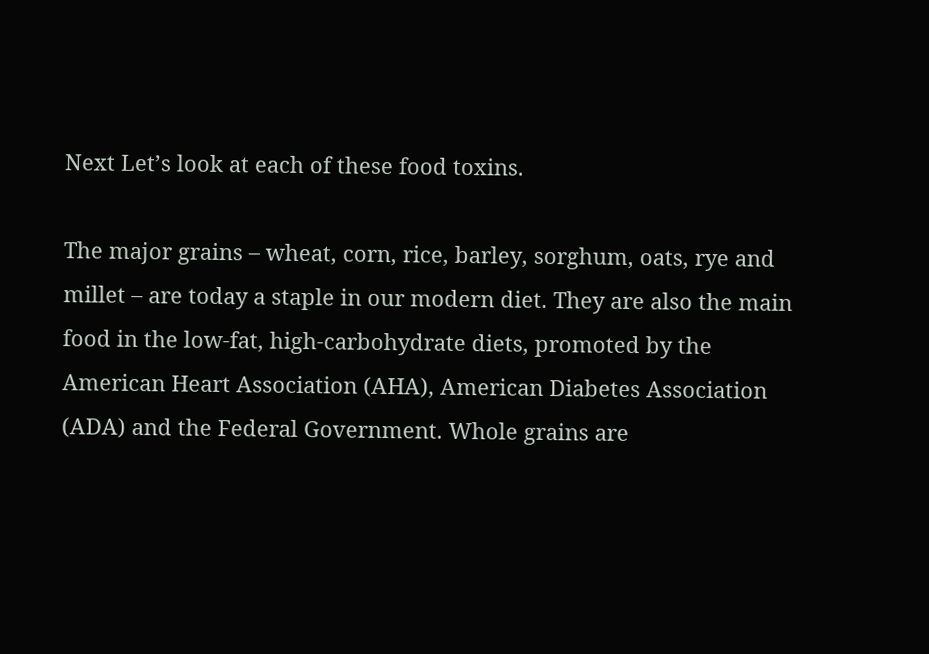Next Let’s look at each of these food toxins.

The major grains – wheat, corn, rice, barley, sorghum, oats, rye and millet – are today a staple in our modern diet. They are also the main food in the low-fat, high-carbohydrate diets, promoted by the American Heart Association (AHA), American Diabetes Association (ADA) and the Federal Government. Whole grains are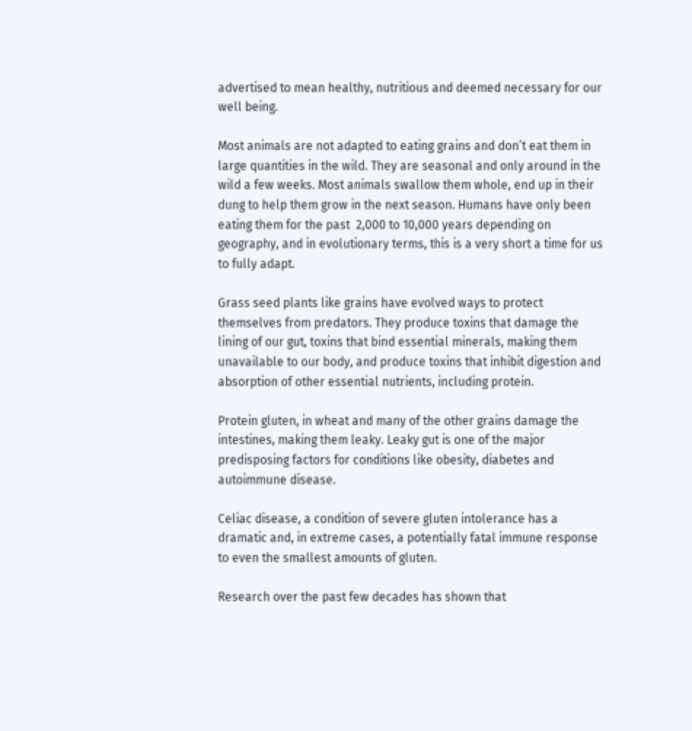advertised to mean healthy, nutritious and deemed necessary for our well being.

Most animals are not adapted to eating grains and don’t eat them in large quantities in the wild. They are seasonal and only around in the wild a few weeks. Most animals swallow them whole, end up in their dung to help them grow in the next season. Humans have only been eating them for the past  2,000 to 10,000 years depending on geography, and in evolutionary terms, this is a very short a time for us to fully adapt.

Grass seed plants like grains have evolved ways to protect themselves from predators. They produce toxins that damage the lining of our gut, toxins that bind essential minerals, making them unavailable to our body, and produce toxins that inhibit digestion and absorption of other essential nutrients, including protein.

Protein gluten, in wheat and many of the other grains damage the intestines, making them leaky. Leaky gut is one of the major predisposing factors for conditions like obesity, diabetes and autoimmune disease.

Celiac disease, a condition of severe gluten intolerance has a dramatic and, in extreme cases, a potentially fatal immune response to even the smallest amounts of gluten.

Research over the past few decades has shown that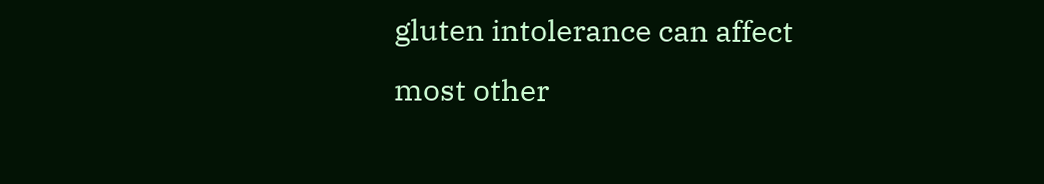gluten intolerance can affect most other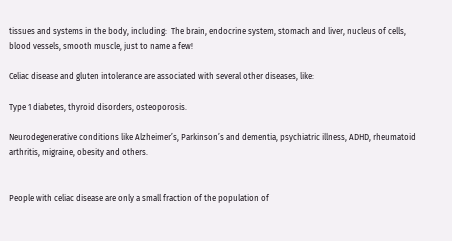tissues and systems in the body, including:  The brain, endocrine system, stomach and liver, nucleus of cells, blood vessels, smooth muscle, just to name a few!

Celiac disease and gluten intolerance are associated with several other diseases, like:

Type 1 diabetes, thyroid disorders, osteoporosis.

Neurodegenerative conditions like Alzheimer’s, Parkinson’s and dementia, psychiatric illness, ADHD, rheumatoid arthritis, migraine, obesity and others.


People with celiac disease are only a small fraction of the population of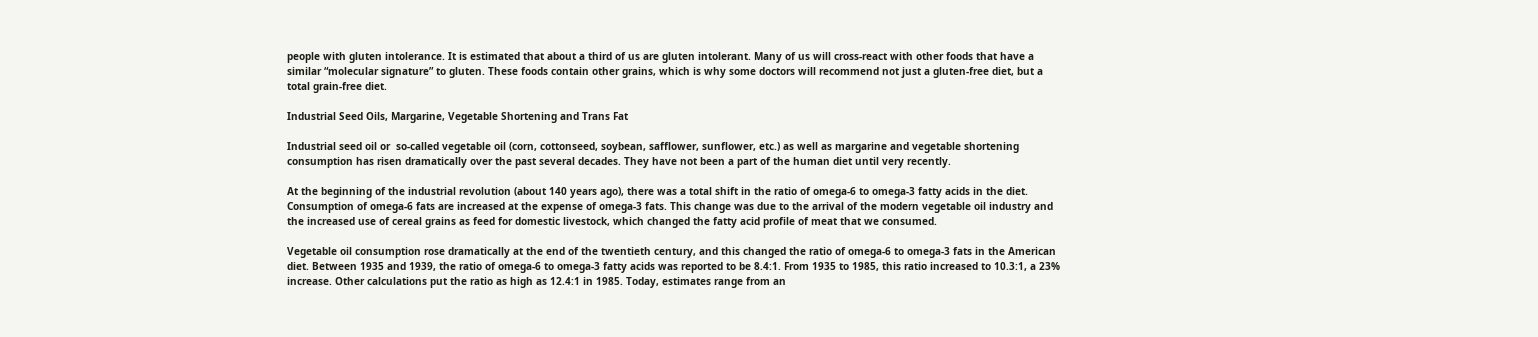people with gluten intolerance. It is estimated that about a third of us are gluten intolerant. Many of us will cross-react with other foods that have a similar “molecular signature” to gluten. These foods contain other grains, which is why some doctors will recommend not just a gluten-free diet, but a total grain-free diet.

Industrial Seed Oils, Margarine, Vegetable Shortening and Trans Fat

Industrial seed oil or  so-called vegetable oil (corn, cottonseed, soybean, safflower, sunflower, etc.) as well as margarine and vegetable shortening consumption has risen dramatically over the past several decades. They have not been a part of the human diet until very recently.

At the beginning of the industrial revolution (about 140 years ago), there was a total shift in the ratio of omega-6 to omega-3 fatty acids in the diet. Consumption of omega-6 fats are increased at the expense of omega-3 fats. This change was due to the arrival of the modern vegetable oil industry and the increased use of cereal grains as feed for domestic livestock, which changed the fatty acid profile of meat that we consumed.

Vegetable oil consumption rose dramatically at the end of the twentieth century, and this changed the ratio of omega-6 to omega-3 fats in the American diet. Between 1935 and 1939, the ratio of omega-6 to omega-3 fatty acids was reported to be 8.4:1. From 1935 to 1985, this ratio increased to 10.3:1, a 23% increase. Other calculations put the ratio as high as 12.4:1 in 1985. Today, estimates range from an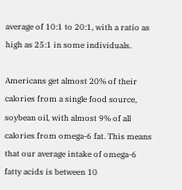average of 10:1 to 20:1, with a ratio as high as 25:1 in some individuals.

Americans get almost 20% of their calories from a single food source, soybean oil, with almost 9% of all calories from omega-6 fat. This means that our average intake of omega-6 fatty acids is between 10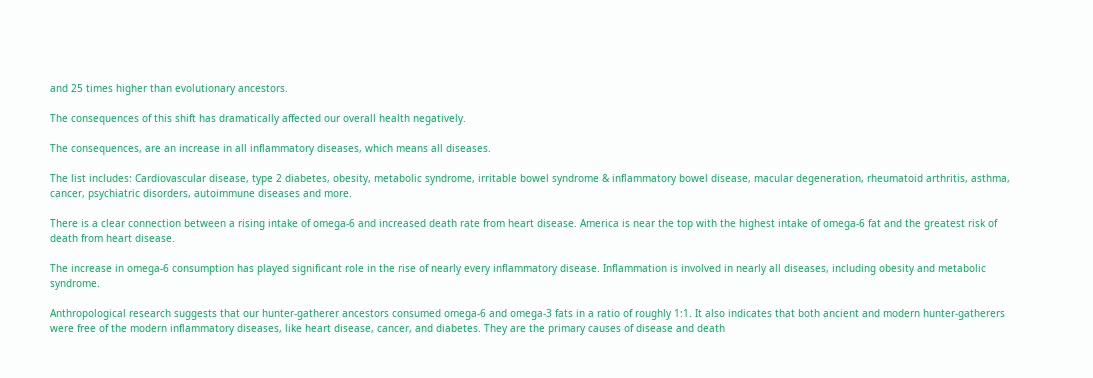and 25 times higher than evolutionary ancestors.

The consequences of this shift has dramatically affected our overall health negatively.

The consequences, are an increase in all inflammatory diseases, which means all diseases.

The list includes: Cardiovascular disease, type 2 diabetes, obesity, metabolic syndrome, irritable bowel syndrome & inflammatory bowel disease, macular degeneration, rheumatoid arthritis, asthma, cancer, psychiatric disorders, autoimmune diseases and more.

There is a clear connection between a rising intake of omega-6 and increased death rate from heart disease. America is near the top with the highest intake of omega-6 fat and the greatest risk of death from heart disease.

The increase in omega-6 consumption has played significant role in the rise of nearly every inflammatory disease. Inflammation is involved in nearly all diseases, including obesity and metabolic syndrome.

Anthropological research suggests that our hunter-gatherer ancestors consumed omega-6 and omega-3 fats in a ratio of roughly 1:1. It also indicates that both ancient and modern hunter-gatherers were free of the modern inflammatory diseases, like heart disease, cancer, and diabetes. They are the primary causes of disease and death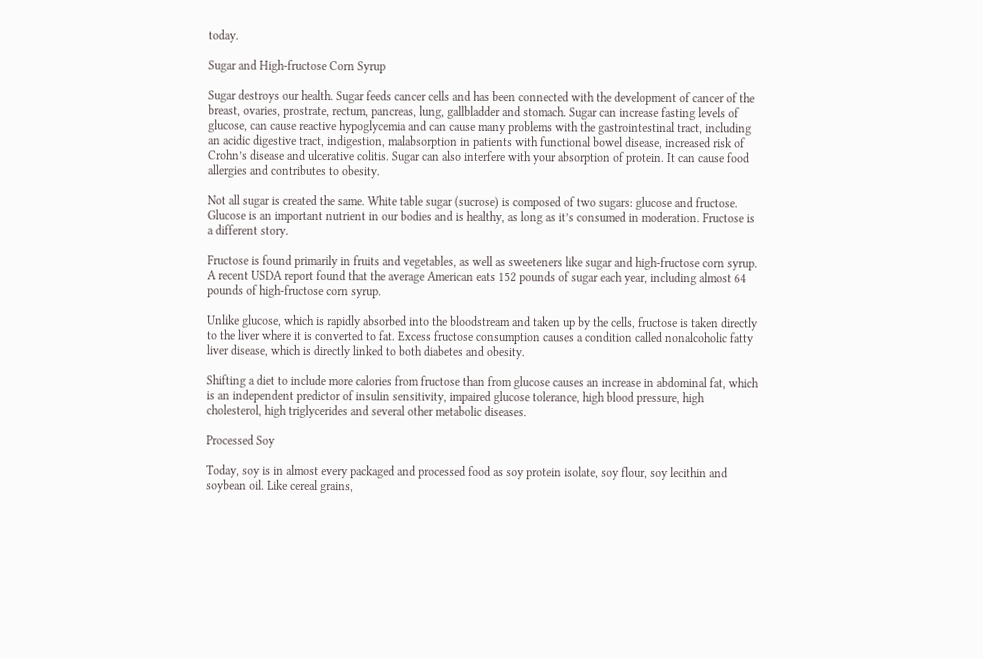today.

Sugar and High-fructose Corn Syrup

Sugar destroys our health. Sugar feeds cancer cells and has been connected with the development of cancer of the breast, ovaries, prostrate, rectum, pancreas, lung, gallbladder and stomach. Sugar can increase fasting levels of glucose, can cause reactive hypoglycemia and can cause many problems with the gastrointestinal tract, including an acidic digestive tract, indigestion, malabsorption in patients with functional bowel disease, increased risk of Crohn’s disease and ulcerative colitis. Sugar can also interfere with your absorption of protein. It can cause food allergies and contributes to obesity.

Not all sugar is created the same. White table sugar (sucrose) is composed of two sugars: glucose and fructose. Glucose is an important nutrient in our bodies and is healthy, as long as it’s consumed in moderation. Fructose is a different story.

Fructose is found primarily in fruits and vegetables, as well as sweeteners like sugar and high-fructose corn syrup. A recent USDA report found that the average American eats 152 pounds of sugar each year, including almost 64 pounds of high-fructose corn syrup.

Unlike glucose, which is rapidly absorbed into the bloodstream and taken up by the cells, fructose is taken directly to the liver where it is converted to fat. Excess fructose consumption causes a condition called nonalcoholic fatty liver disease, which is directly linked to both diabetes and obesity.

Shifting a diet to include more calories from fructose than from glucose causes an increase in abdominal fat, which is an independent predictor of insulin sensitivity, impaired glucose tolerance, high blood pressure, high cholesterol, high triglycerides and several other metabolic diseases.

Processed Soy

Today, soy is in almost every packaged and processed food as soy protein isolate, soy flour, soy lecithin and soybean oil. Like cereal grains,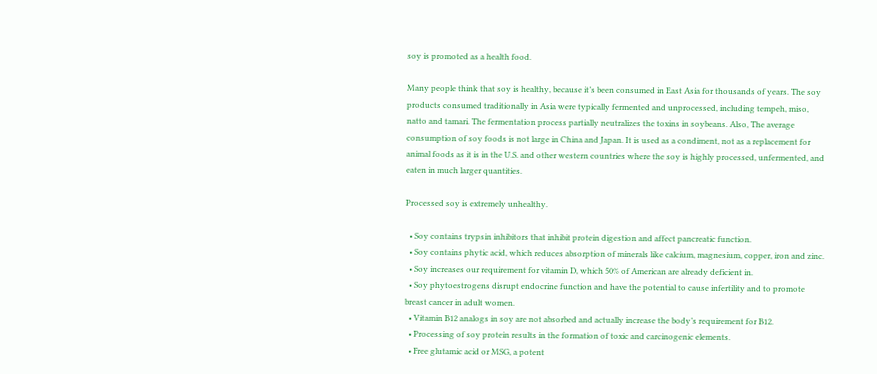soy is promoted as a health food.

Many people think that soy is healthy, because it’s been consumed in East Asia for thousands of years. The soy products consumed traditionally in Asia were typically fermented and unprocessed, including tempeh, miso, natto and tamari. The fermentation process partially neutralizes the toxins in soybeans. Also, The average consumption of soy foods is not large in China and Japan. It is used as a condiment, not as a replacement for animal foods as it is in the U.S. and other western countries where the soy is highly processed, unfermented, and eaten in much larger quantities.

Processed soy is extremely unhealthy.

  • Soy contains trypsin inhibitors that inhibit protein digestion and affect pancreatic function.
  • Soy contains phytic acid, which reduces absorption of minerals like calcium, magnesium, copper, iron and zinc.
  • Soy increases our requirement for vitamin D, which 50% of American are already deficient in.
  • Soy phytoestrogens disrupt endocrine function and have the potential to cause infertility and to promote breast cancer in adult women.
  • Vitamin B12 analogs in soy are not absorbed and actually increase the body’s requirement for B12.
  • Processing of soy protein results in the formation of toxic and carcinogenic elements.
  • Free glutamic acid or MSG, a potent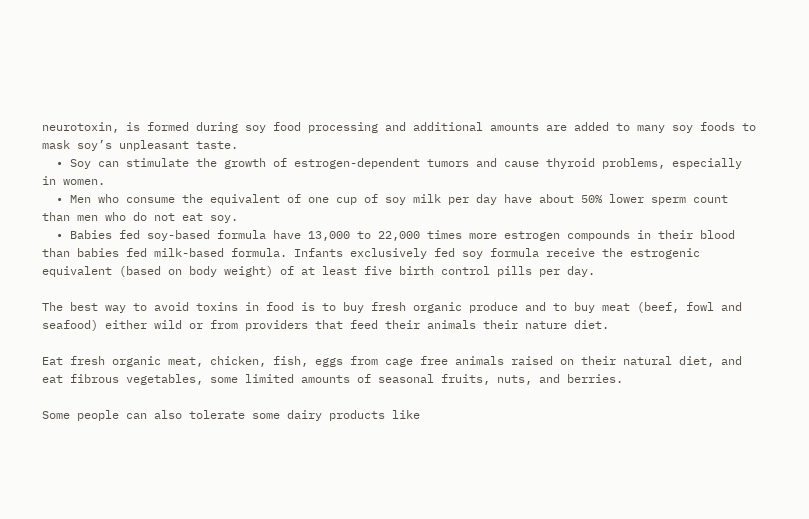neurotoxin, is formed during soy food processing and additional amounts are added to many soy foods to mask soy’s unpleasant taste.
  • Soy can stimulate the growth of estrogen-dependent tumors and cause thyroid problems, especially in women.
  • Men who consume the equivalent of one cup of soy milk per day have about 50% lower sperm count than men who do not eat soy.
  • Babies fed soy-based formula have 13,000 to 22,000 times more estrogen compounds in their blood than babies fed milk-based formula. Infants exclusively fed soy formula receive the estrogenic equivalent (based on body weight) of at least five birth control pills per day.

The best way to avoid toxins in food is to buy fresh organic produce and to buy meat (beef, fowl and seafood) either wild or from providers that feed their animals their nature diet.

Eat fresh organic meat, chicken, fish, eggs from cage free animals raised on their natural diet, and eat fibrous vegetables, some limited amounts of seasonal fruits, nuts, and berries.

Some people can also tolerate some dairy products like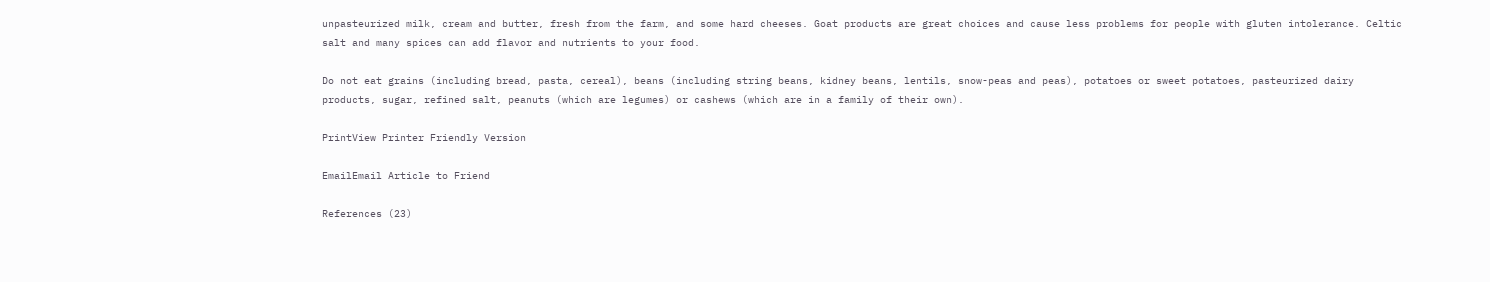unpasteurized milk, cream and butter, fresh from the farm, and some hard cheeses. Goat products are great choices and cause less problems for people with gluten intolerance. Celtic salt and many spices can add flavor and nutrients to your food.

Do not eat grains (including bread, pasta, cereal), beans (including string beans, kidney beans, lentils, snow-peas and peas), potatoes or sweet potatoes, pasteurized dairy products, sugar, refined salt, peanuts (which are legumes) or cashews (which are in a family of their own).

PrintView Printer Friendly Version

EmailEmail Article to Friend

References (23)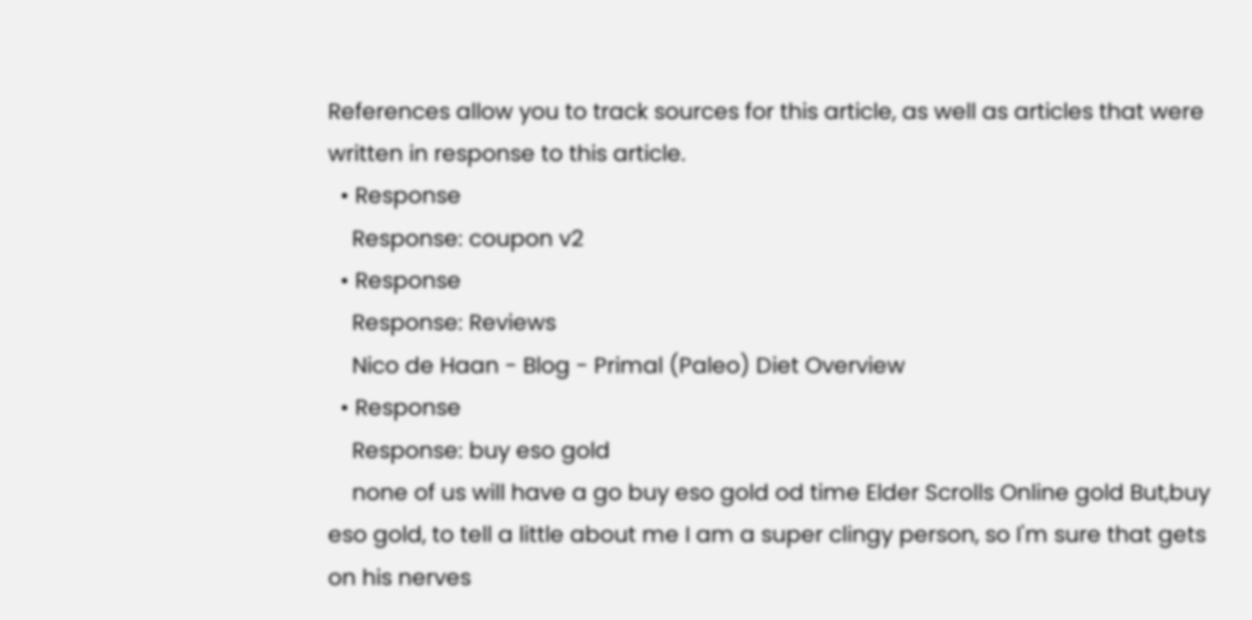References allow you to track sources for this article, as well as articles that were written in response to this article.
  • Response
    Response: coupon v2
  • Response
    Response: Reviews
    Nico de Haan - Blog - Primal (Paleo) Diet Overview
  • Response
    Response: buy eso gold
    none of us will have a go buy eso gold od time Elder Scrolls Online gold But,buy eso gold, to tell a little about me I am a super clingy person, so I'm sure that gets on his nerves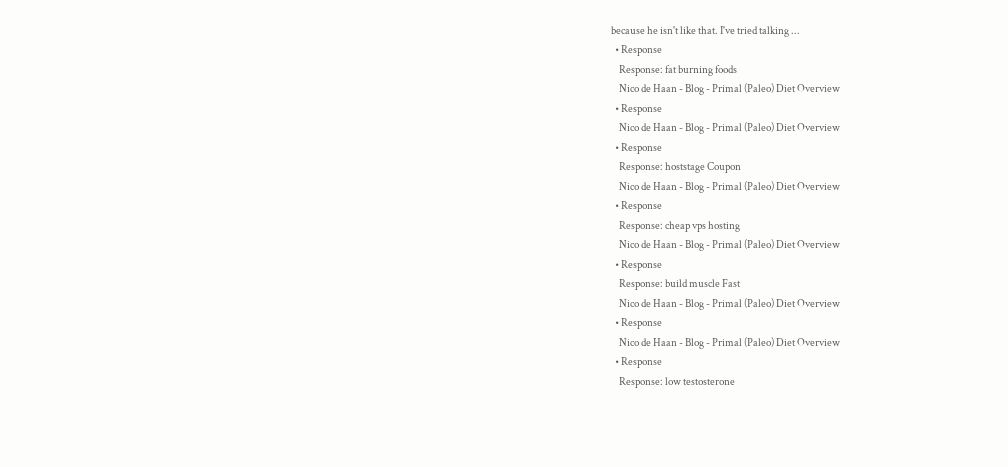because he isn't like that. I've tried talking ...
  • Response
    Response: fat burning foods
    Nico de Haan - Blog - Primal (Paleo) Diet Overview
  • Response
    Nico de Haan - Blog - Primal (Paleo) Diet Overview
  • Response
    Response: hoststage Coupon
    Nico de Haan - Blog - Primal (Paleo) Diet Overview
  • Response
    Response: cheap vps hosting
    Nico de Haan - Blog - Primal (Paleo) Diet Overview
  • Response
    Response: build muscle Fast
    Nico de Haan - Blog - Primal (Paleo) Diet Overview
  • Response
    Nico de Haan - Blog - Primal (Paleo) Diet Overview
  • Response
    Response: low testosterone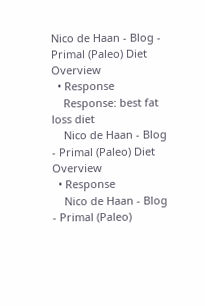Nico de Haan - Blog - Primal (Paleo) Diet Overview
  • Response
    Response: best fat loss diet
    Nico de Haan - Blog - Primal (Paleo) Diet Overview
  • Response
    Nico de Haan - Blog - Primal (Paleo)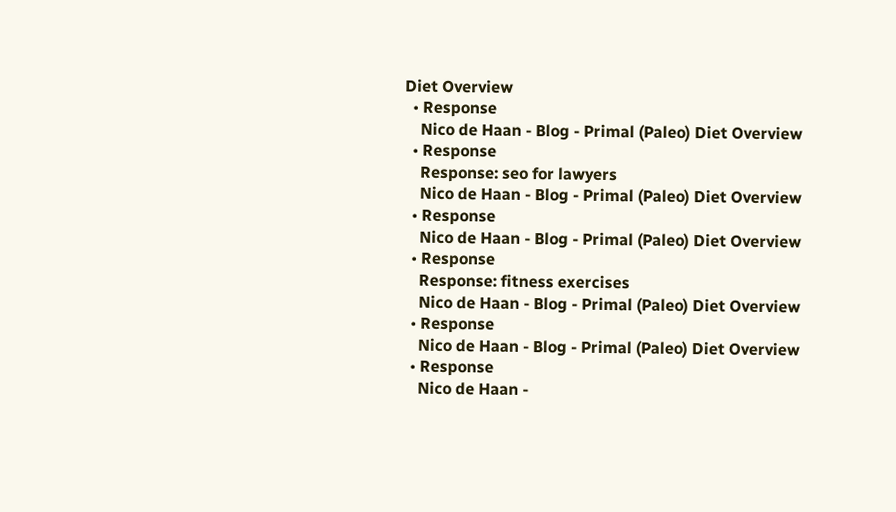Diet Overview
  • Response
    Nico de Haan - Blog - Primal (Paleo) Diet Overview
  • Response
    Response: seo for lawyers
    Nico de Haan - Blog - Primal (Paleo) Diet Overview
  • Response
    Nico de Haan - Blog - Primal (Paleo) Diet Overview
  • Response
    Response: fitness exercises
    Nico de Haan - Blog - Primal (Paleo) Diet Overview
  • Response
    Nico de Haan - Blog - Primal (Paleo) Diet Overview
  • Response
    Nico de Haan -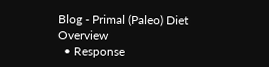Blog - Primal (Paleo) Diet Overview
  • Response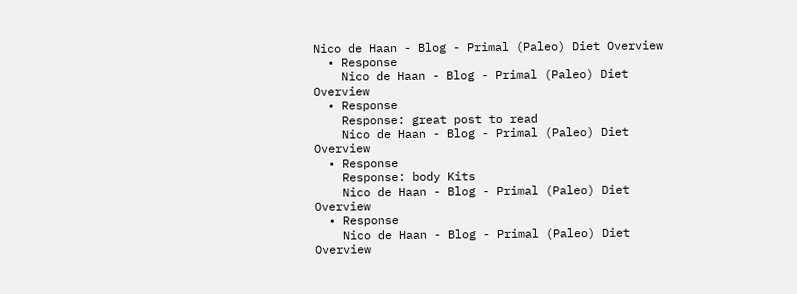Nico de Haan - Blog - Primal (Paleo) Diet Overview
  • Response
    Nico de Haan - Blog - Primal (Paleo) Diet Overview
  • Response
    Response: great post to read
    Nico de Haan - Blog - Primal (Paleo) Diet Overview
  • Response
    Response: body Kits
    Nico de Haan - Blog - Primal (Paleo) Diet Overview
  • Response
    Nico de Haan - Blog - Primal (Paleo) Diet Overview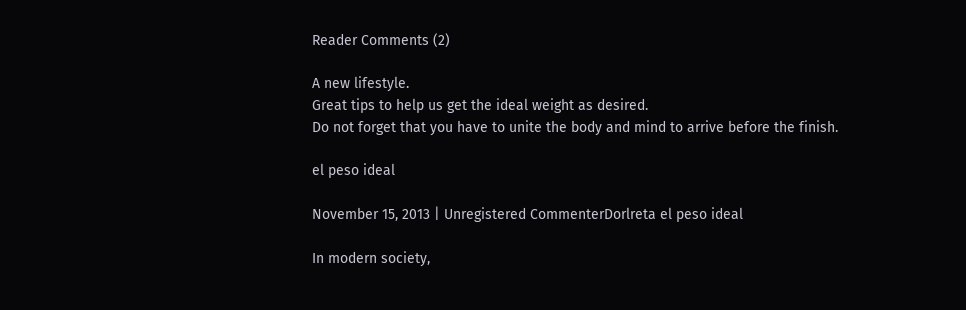Reader Comments (2)

A new lifestyle.
Great tips to help us get the ideal weight as desired.
Do not forget that you have to unite the body and mind to arrive before the finish.

el peso ideal

November 15, 2013 | Unregistered CommenterDorlreta el peso ideal

In modern society,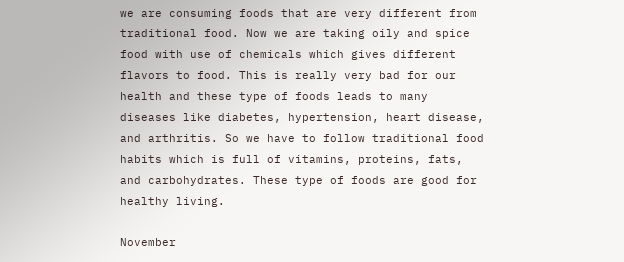we are consuming foods that are very different from traditional food. Now we are taking oily and spice food with use of chemicals which gives different flavors to food. This is really very bad for our health and these type of foods leads to many diseases like diabetes, hypertension, heart disease, and arthritis. So we have to follow traditional food habits which is full of vitamins, proteins, fats, and carbohydrates. These type of foods are good for healthy living.

November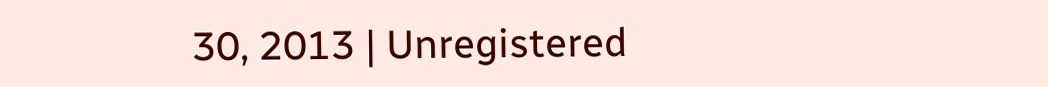30, 2013 | Unregistered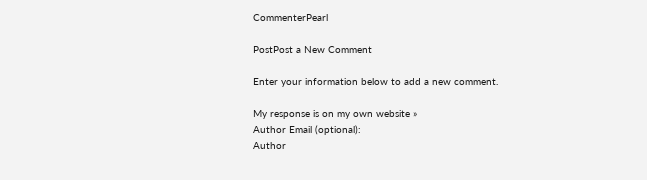CommenterPearl

PostPost a New Comment

Enter your information below to add a new comment.

My response is on my own website »
Author Email (optional):
Author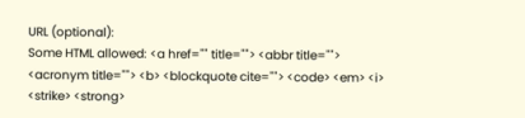URL (optional):
Some HTML allowed: <a href="" title=""> <abbr title=""> <acronym title=""> <b> <blockquote cite=""> <code> <em> <i> <strike> <strong>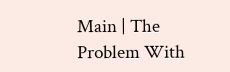Main | The Problem With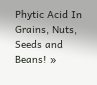Phytic Acid In Grains, Nuts, Seeds and Beans! »